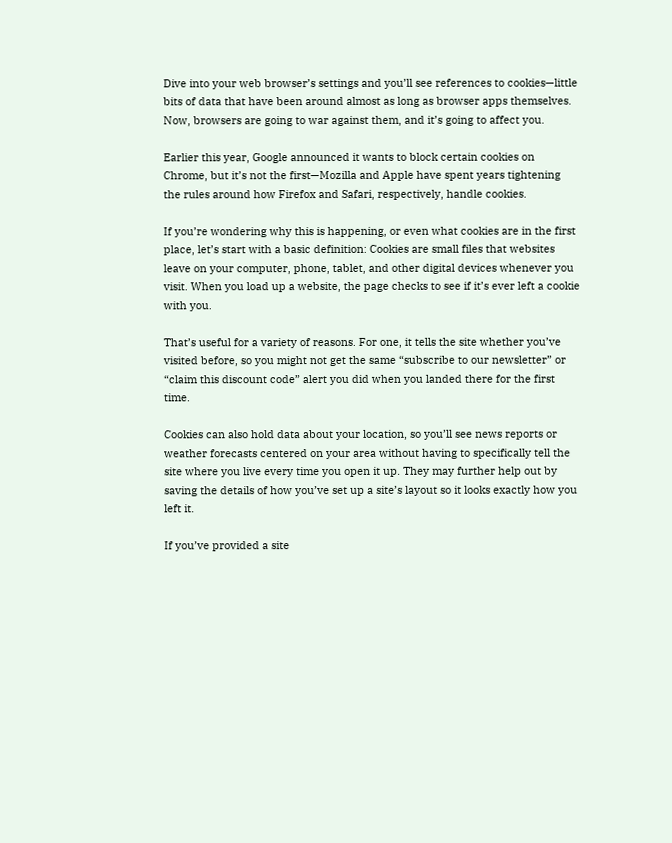Dive into your web browser’s settings and you’ll see references to cookies—little bits of data that have been around almost as long as browser apps themselves. Now, browsers are going to war against them, and it’s going to affect you.

Earlier this year, Google announced it wants to block certain cookies on Chrome, but it’s not the first—Mozilla and Apple have spent years tightening the rules around how Firefox and Safari, respectively, handle cookies.

If you’re wondering why this is happening, or even what cookies are in the first place, let’s start with a basic definition: Cookies are small files that websites leave on your computer, phone, tablet, and other digital devices whenever you visit. When you load up a website, the page checks to see if it’s ever left a cookie with you.

That’s useful for a variety of reasons. For one, it tells the site whether you’ve visited before, so you might not get the same “subscribe to our newsletter” or “claim this discount code” alert you did when you landed there for the first time.

Cookies can also hold data about your location, so you’ll see news reports or weather forecasts centered on your area without having to specifically tell the site where you live every time you open it up. They may further help out by saving the details of how you’ve set up a site’s layout so it looks exactly how you left it.

If you’ve provided a site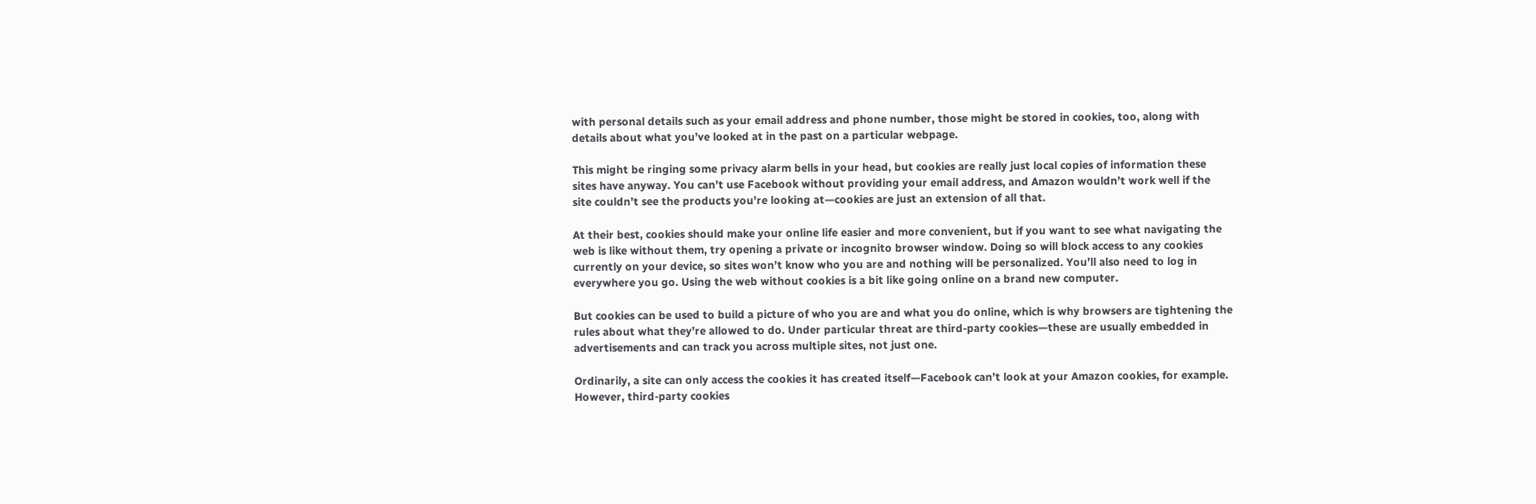with personal details such as your email address and phone number, those might be stored in cookies, too, along with details about what you’ve looked at in the past on a particular webpage.

This might be ringing some privacy alarm bells in your head, but cookies are really just local copies of information these sites have anyway. You can’t use Facebook without providing your email address, and Amazon wouldn’t work well if the site couldn’t see the products you’re looking at—cookies are just an extension of all that.

At their best, cookies should make your online life easier and more convenient, but if you want to see what navigating the web is like without them, try opening a private or incognito browser window. Doing so will block access to any cookies currently on your device, so sites won’t know who you are and nothing will be personalized. You’ll also need to log in everywhere you go. Using the web without cookies is a bit like going online on a brand new computer.

But cookies can be used to build a picture of who you are and what you do online, which is why browsers are tightening the rules about what they’re allowed to do. Under particular threat are third-party cookies—these are usually embedded in advertisements and can track you across multiple sites, not just one.

Ordinarily, a site can only access the cookies it has created itself—Facebook can’t look at your Amazon cookies, for example. However, third-party cookies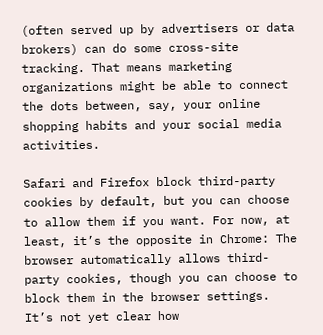(often served up by advertisers or data brokers) can do some cross-site tracking. That means marketing organizations might be able to connect the dots between, say, your online shopping habits and your social media activities.

Safari and Firefox block third-party cookies by default, but you can choose to allow them if you want. For now, at least, it’s the opposite in Chrome: The browser automatically allows third-party cookies, though you can choose to block them in the browser settings. It’s not yet clear how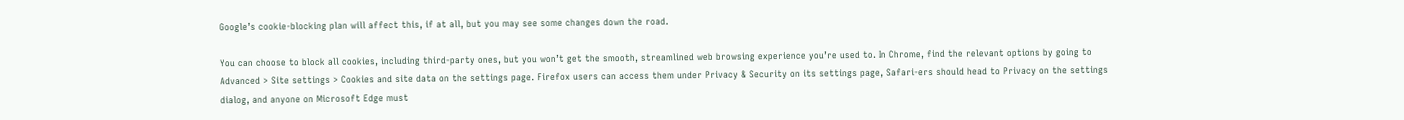Google’s cookie-blocking plan will affect this, if at all, but you may see some changes down the road.

You can choose to block all cookies, including third-party ones, but you won’t get the smooth, streamlined web browsing experience you’re used to. In Chrome, find the relevant options by going to Advanced > Site settings > Cookies and site data on the settings page. Firefox users can access them under Privacy & Security on its settings page, Safari-ers should head to Privacy on the settings dialog, and anyone on Microsoft Edge must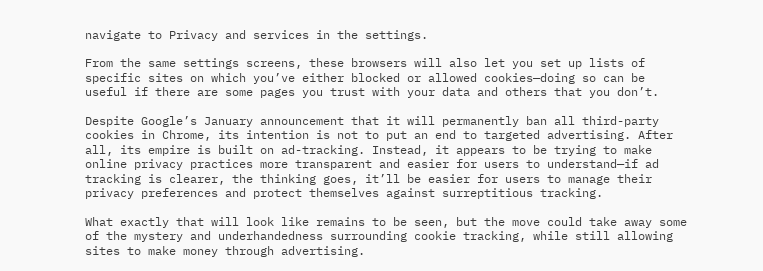navigate to Privacy and services in the settings.

From the same settings screens, these browsers will also let you set up lists of specific sites on which you’ve either blocked or allowed cookies—doing so can be useful if there are some pages you trust with your data and others that you don’t.

Despite Google’s January announcement that it will permanently ban all third-party cookies in Chrome, its intention is not to put an end to targeted advertising. After all, its empire is built on ad-tracking. Instead, it appears to be trying to make online privacy practices more transparent and easier for users to understand—if ad tracking is clearer, the thinking goes, it’ll be easier for users to manage their privacy preferences and protect themselves against surreptitious tracking.

What exactly that will look like remains to be seen, but the move could take away some of the mystery and underhandedness surrounding cookie tracking, while still allowing sites to make money through advertising.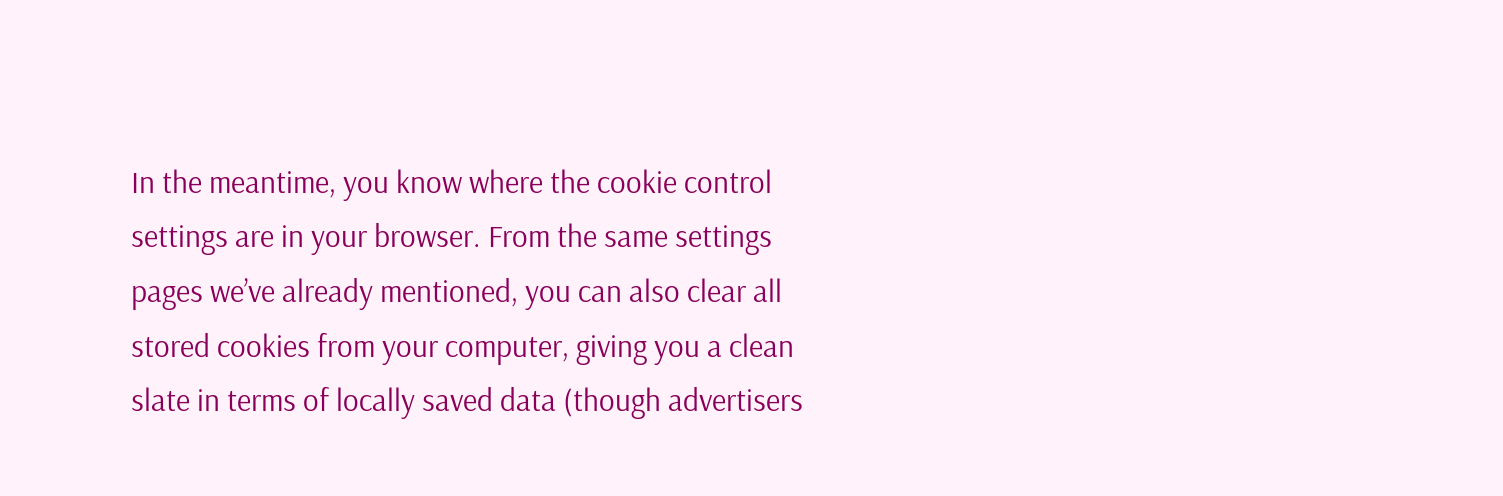In the meantime, you know where the cookie control settings are in your browser. From the same settings pages we’ve already mentioned, you can also clear all stored cookies from your computer, giving you a clean slate in terms of locally saved data (though advertisers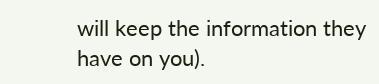will keep the information they have on you).